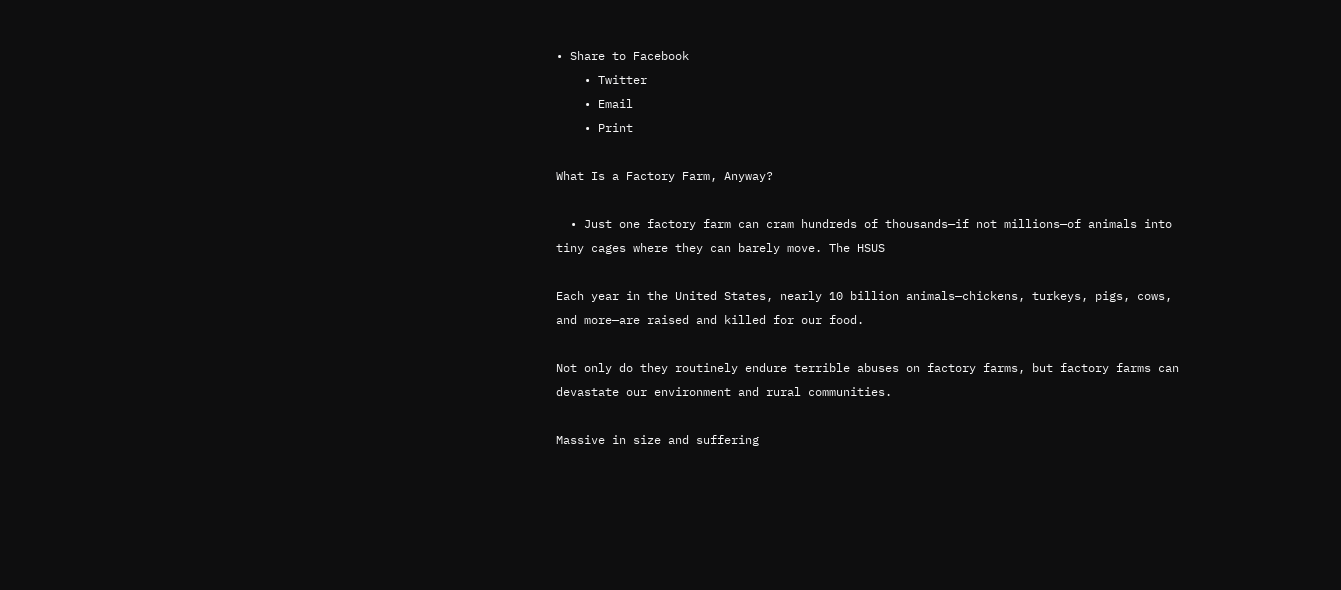• Share to Facebook
    • Twitter
    • Email
    • Print

What Is a Factory Farm, Anyway?

  • Just one factory farm can cram hundreds of thousands—if not millions—of animals into tiny cages where they can barely move. The HSUS

Each year in the United States, nearly 10 billion animals—chickens, turkeys, pigs, cows, and more—are raised and killed for our food.

Not only do they routinely endure terrible abuses on factory farms, but factory farms can devastate our environment and rural communities.

Massive in size and suffering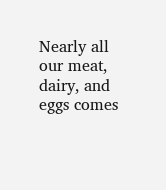Nearly all our meat, dairy, and eggs comes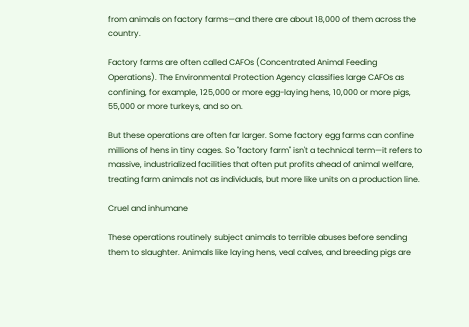from animals on factory farms—and there are about 18,000 of them across the country.

Factory farms are often called CAFOs (Concentrated Animal Feeding Operations). The Environmental Protection Agency classifies large CAFOs as confining, for example, 125,000 or more egg-laying hens, 10,000 or more pigs, 55,000 or more turkeys, and so on.

But these operations are often far larger. Some factory egg farms can confine millions of hens in tiny cages. So "factory farm" isn't a technical term—it refers to massive, industrialized facilities that often put profits ahead of animal welfare, treating farm animals not as individuals, but more like units on a production line.

Cruel and inhumane

These operations routinely subject animals to terrible abuses before sending them to slaughter. Animals like laying hens, veal calves, and breeding pigs are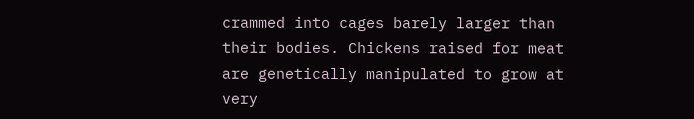crammed into cages barely larger than their bodies. Chickens raised for meat are genetically manipulated to grow at very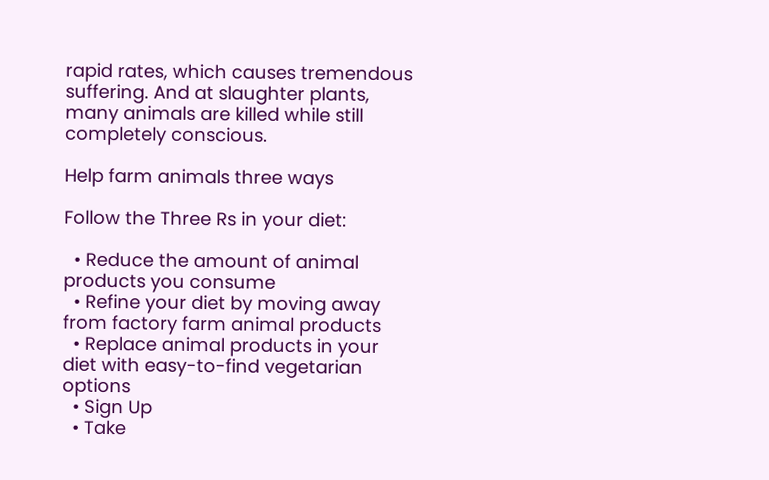rapid rates, which causes tremendous suffering. And at slaughter plants, many animals are killed while still completely conscious.

Help farm animals three ways

Follow the Three Rs in your diet:

  • Reduce the amount of animal products you consume
  • Refine your diet by moving away from factory farm animal products
  • Replace animal products in your diet with easy-to-find vegetarian options
  • Sign Up
  • Take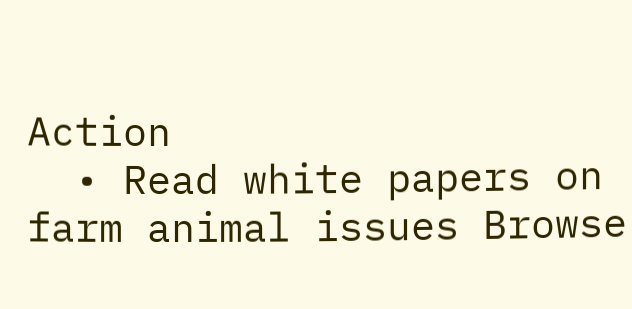Action
  • Read white papers on farm animal issues Browse